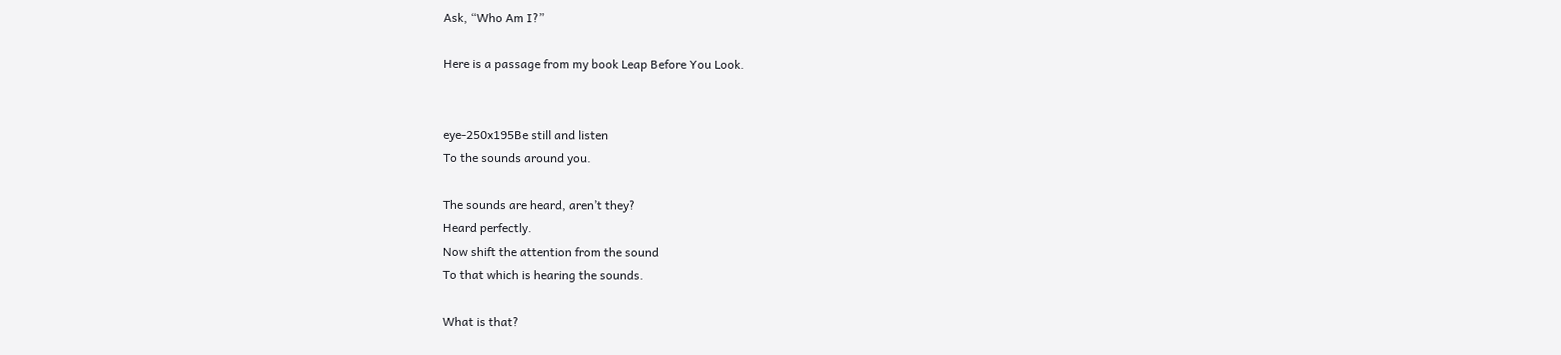Ask, “Who Am I?”

Here is a passage from my book Leap Before You Look.


eye-250x195Be still and listen
To the sounds around you.

The sounds are heard, aren’t they?
Heard perfectly.
Now shift the attention from the sound
To that which is hearing the sounds.

What is that?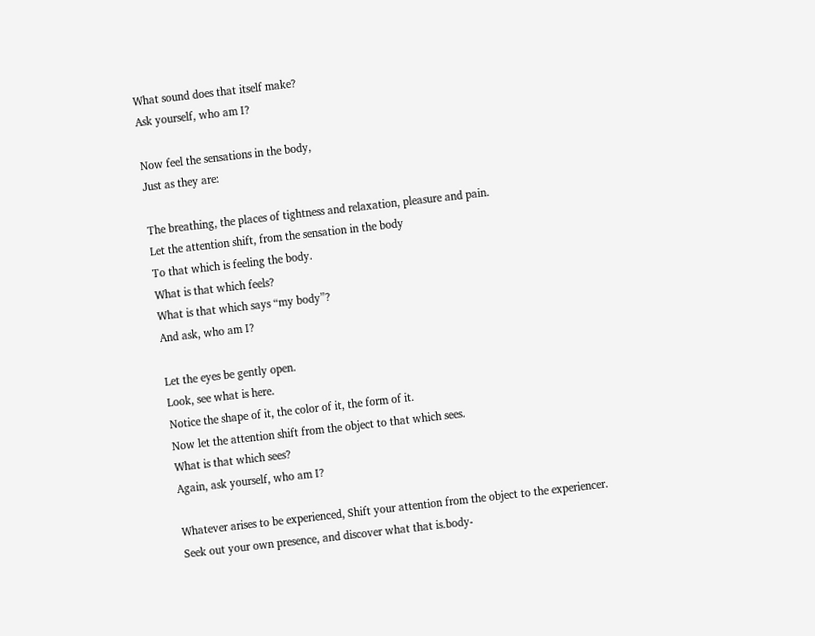What sound does that itself make?
Ask yourself, who am I?

Now feel the sensations in the body,
Just as they are:

The breathing, the places of tightness and relaxation, pleasure and pain.
Let the attention shift, from the sensation in the body
To that which is feeling the body.
What is that which feels?
What is that which says “my body”?
And ask, who am I?

Let the eyes be gently open.
Look, see what is here.
Notice the shape of it, the color of it, the form of it.
Now let the attention shift from the object to that which sees.
What is that which sees?
Again, ask yourself, who am I?

Whatever arises to be experienced, Shift your attention from the object to the experiencer. Seek out your own presence, and discover what that is.body-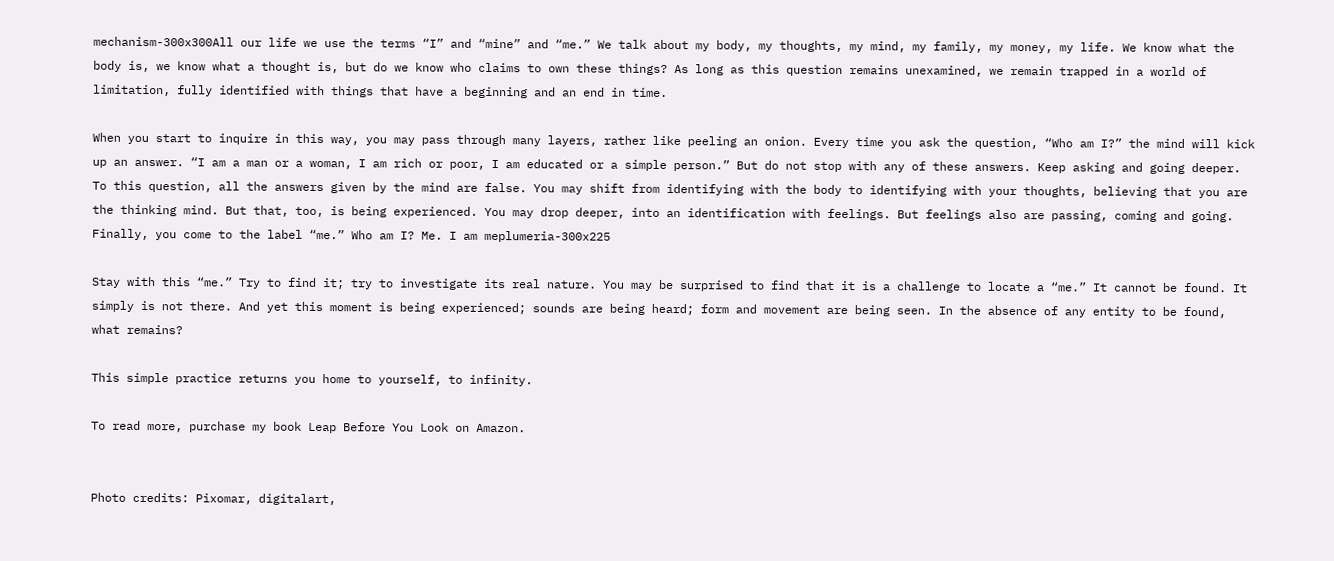mechanism-300x300All our life we use the terms “I” and “mine” and “me.” We talk about my body, my thoughts, my mind, my family, my money, my life. We know what the body is, we know what a thought is, but do we know who claims to own these things? As long as this question remains unexamined, we remain trapped in a world of limitation, fully identified with things that have a beginning and an end in time.

When you start to inquire in this way, you may pass through many layers, rather like peeling an onion. Every time you ask the question, “Who am I?” the mind will kick up an answer. “I am a man or a woman, I am rich or poor, I am educated or a simple person.” But do not stop with any of these answers. Keep asking and going deeper. To this question, all the answers given by the mind are false. You may shift from identifying with the body to identifying with your thoughts, believing that you are the thinking mind. But that, too, is being experienced. You may drop deeper, into an identification with feelings. But feelings also are passing, coming and going. Finally, you come to the label “me.” Who am I? Me. I am meplumeria-300x225

Stay with this “me.” Try to find it; try to investigate its real nature. You may be surprised to find that it is a challenge to locate a “me.” It cannot be found. It simply is not there. And yet this moment is being experienced; sounds are being heard; form and movement are being seen. In the absence of any entity to be found, what remains?

This simple practice returns you home to yourself, to infinity.

To read more, purchase my book Leap Before You Look on Amazon.


Photo credits: Pixomar, digitalart,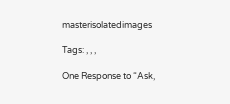masterisolatedimages

Tags: , , ,

One Response to “Ask,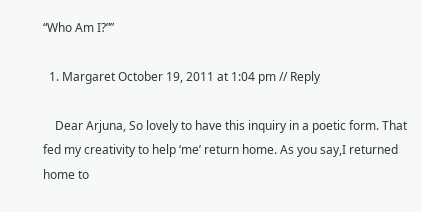“Who Am I?””

  1. Margaret October 19, 2011 at 1:04 pm // Reply

    Dear Arjuna, So lovely to have this inquiry in a poetic form. That fed my creativity to help ‘me’ return home. As you say,I returned home to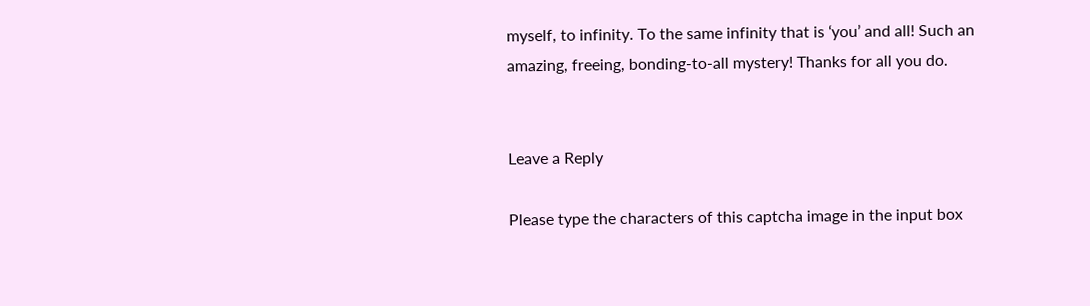myself, to infinity. To the same infinity that is ‘you’ and all! Such an amazing, freeing, bonding-to-all mystery! Thanks for all you do.


Leave a Reply

Please type the characters of this captcha image in the input box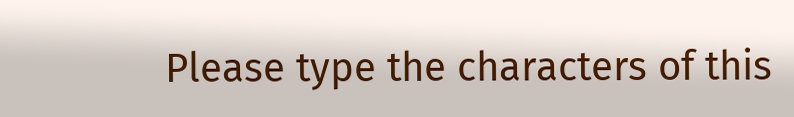Please type the characters of this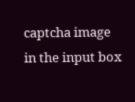captcha image in the input box